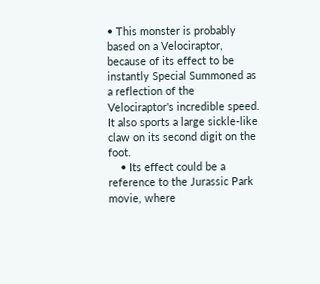• This monster is probably based on a Velociraptor, because of its effect to be instantly Special Summoned as a reflection of the Velociraptor's incredible speed. It also sports a large sickle-like claw on its second digit on the foot.
    • Its effect could be a reference to the Jurassic Park movie, where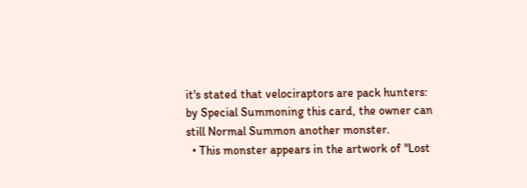it's stated that velociraptors are pack hunters: by Special Summoning this card, the owner can still Normal Summon another monster.
  • This monster appears in the artwork of "Lost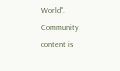World".
Community content is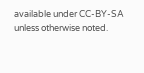available under CC-BY-SA unless otherwise noted.